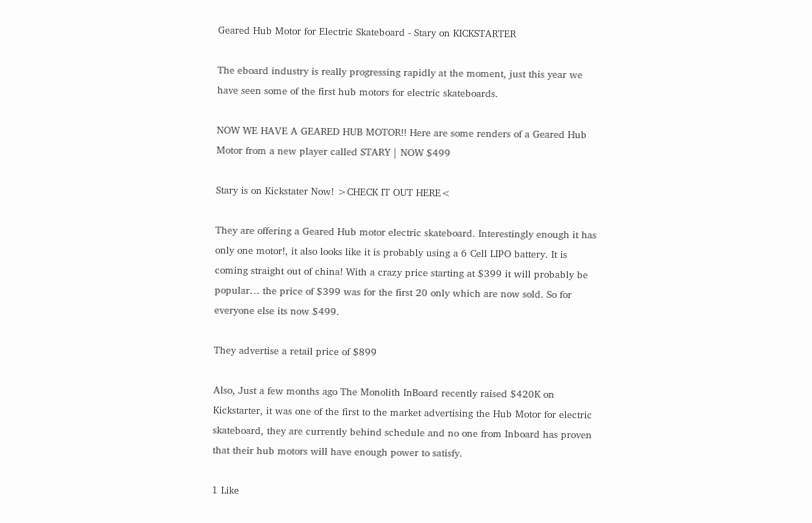Geared Hub Motor for Electric Skateboard - Stary on KICKSTARTER

The eboard industry is really progressing rapidly at the moment, just this year we have seen some of the first hub motors for electric skateboards.

NOW WE HAVE A GEARED HUB MOTOR!! Here are some renders of a Geared Hub Motor from a new player called STARY | NOW $499

Stary is on Kickstater Now! >CHECK IT OUT HERE<

They are offering a Geared Hub motor electric skateboard. Interestingly enough it has only one motor!, it also looks like it is probably using a 6 Cell LIPO battery. It is coming straight out of china! With a crazy price starting at $399 it will probably be popular… the price of $399 was for the first 20 only which are now sold. So for everyone else its now $499.

They advertise a retail price of $899

Also, Just a few months ago The Monolith InBoard recently raised $420K on Kickstarter, it was one of the first to the market advertising the Hub Motor for electric skateboard, they are currently behind schedule and no one from Inboard has proven that their hub motors will have enough power to satisfy.

1 Like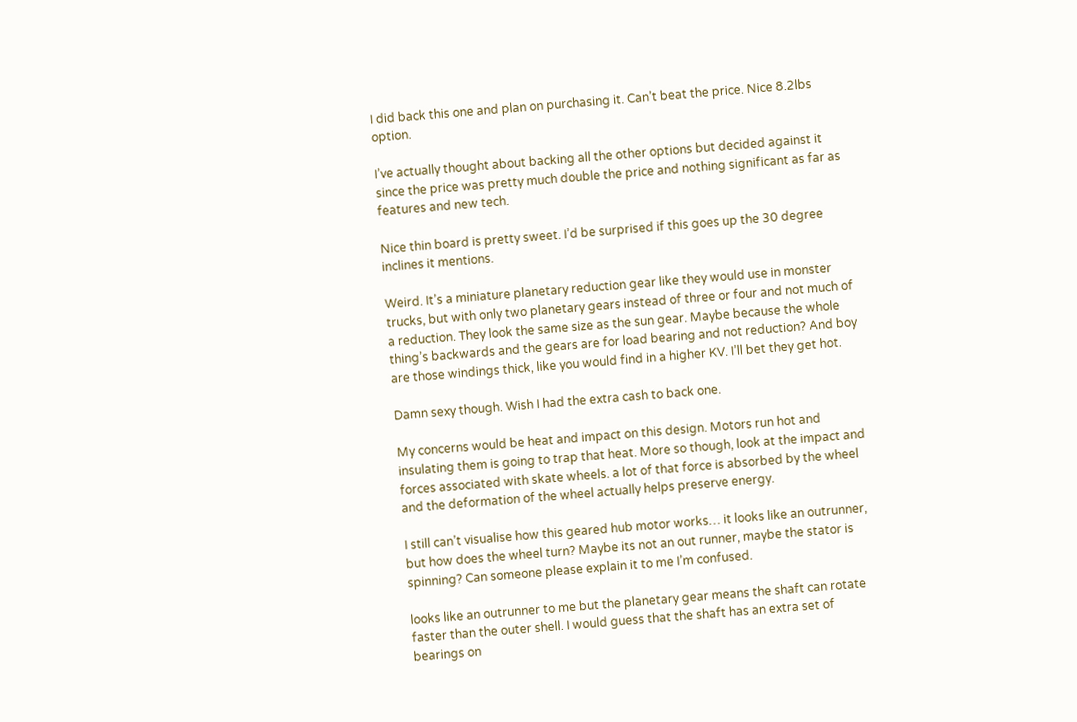I did back this one and plan on purchasing it. Can’t beat the price. Nice 8.2lbs option.

I’ve actually thought about backing all the other options but decided against it since the price was pretty much double the price and nothing significant as far as features and new tech.

Nice thin board is pretty sweet. I’d be surprised if this goes up the 30 degree inclines it mentions.

Weird. It’s a miniature planetary reduction gear like they would use in monster trucks, but with only two planetary gears instead of three or four and not much of a reduction. They look the same size as the sun gear. Maybe because the whole thing’s backwards and the gears are for load bearing and not reduction? And boy are those windings thick, like you would find in a higher KV. I’ll bet they get hot.

Damn sexy though. Wish I had the extra cash to back one.

My concerns would be heat and impact on this design. Motors run hot and insulating them is going to trap that heat. More so though, look at the impact and forces associated with skate wheels. a lot of that force is absorbed by the wheel and the deformation of the wheel actually helps preserve energy.

I still can’t visualise how this geared hub motor works… it looks like an outrunner, but how does the wheel turn? Maybe its not an out runner, maybe the stator is spinning? Can someone please explain it to me I’m confused.

looks like an outrunner to me but the planetary gear means the shaft can rotate faster than the outer shell. I would guess that the shaft has an extra set of bearings on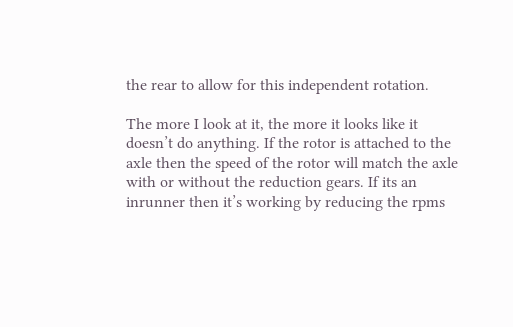the rear to allow for this independent rotation.

The more I look at it, the more it looks like it doesn’t do anything. If the rotor is attached to the axle then the speed of the rotor will match the axle with or without the reduction gears. If its an inrunner then it’s working by reducing the rpms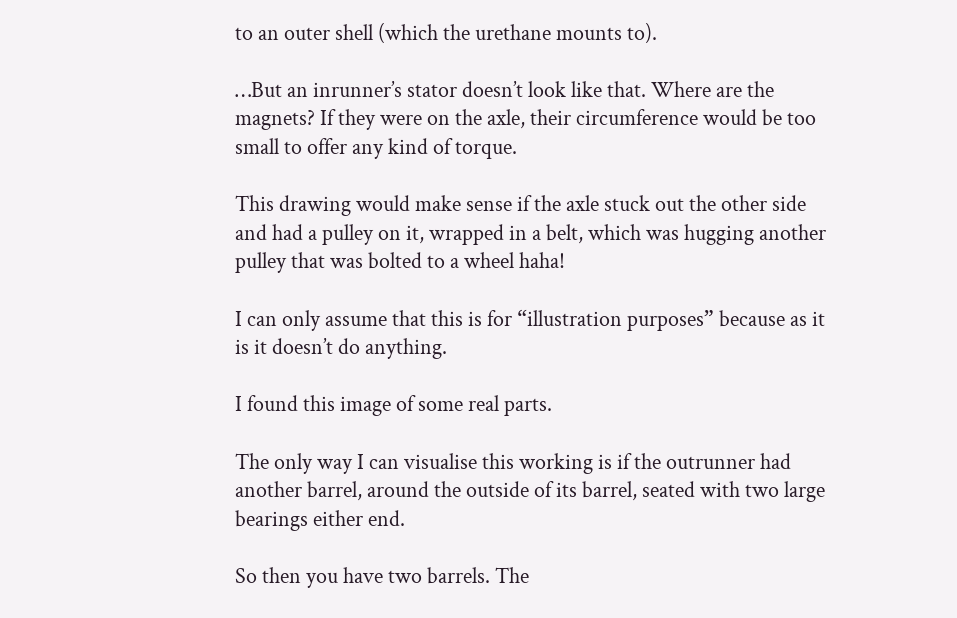to an outer shell (which the urethane mounts to).

…But an inrunner’s stator doesn’t look like that. Where are the magnets? If they were on the axle, their circumference would be too small to offer any kind of torque.

This drawing would make sense if the axle stuck out the other side and had a pulley on it, wrapped in a belt, which was hugging another pulley that was bolted to a wheel haha!

I can only assume that this is for “illustration purposes” because as it is it doesn’t do anything.

I found this image of some real parts.

The only way I can visualise this working is if the outrunner had another barrel, around the outside of its barrel, seated with two large bearings either end.

So then you have two barrels. The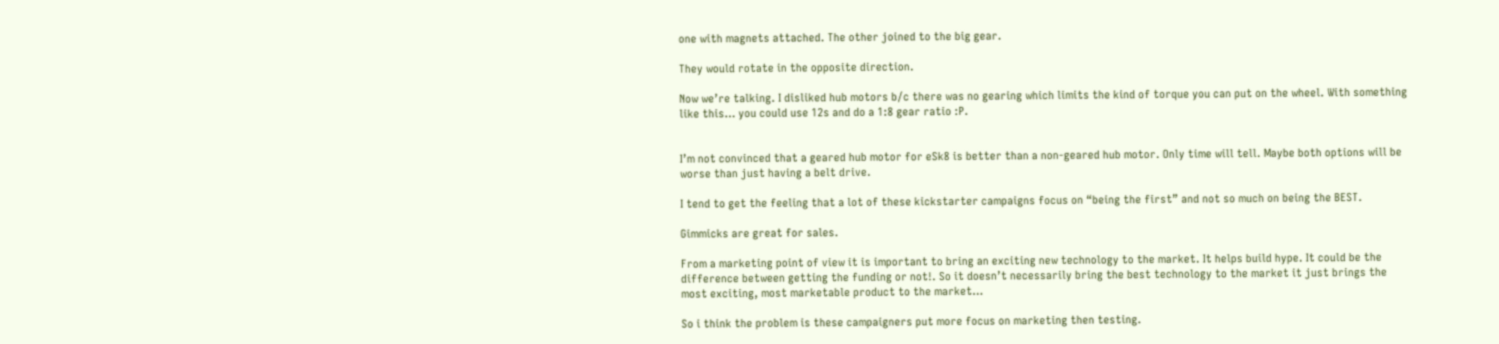one with magnets attached. The other joined to the big gear.

They would rotate in the opposite direction.

Now we’re talking. I disliked hub motors b/c there was no gearing which limits the kind of torque you can put on the wheel. With something like this… you could use 12s and do a 1:8 gear ratio :P.


I’m not convinced that a geared hub motor for eSk8 is better than a non-geared hub motor. Only time will tell. Maybe both options will be worse than just having a belt drive.

I tend to get the feeling that a lot of these kickstarter campaigns focus on “being the first” and not so much on being the BEST.

Gimmicks are great for sales.

From a marketing point of view it is important to bring an exciting new technology to the market. It helps build hype. It could be the difference between getting the funding or not!. So it doesn’t necessarily bring the best technology to the market it just brings the most exciting, most marketable product to the market…

So i think the problem is these campaigners put more focus on marketing then testing.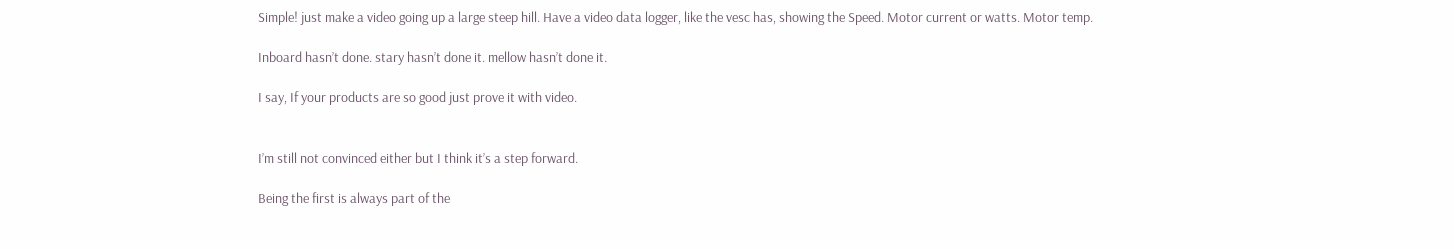Simple! just make a video going up a large steep hill. Have a video data logger, like the vesc has, showing the Speed. Motor current or watts. Motor temp.

Inboard hasn’t done. stary hasn’t done it. mellow hasn’t done it.

I say, If your products are so good just prove it with video.


I’m still not convinced either but I think it’s a step forward.

Being the first is always part of the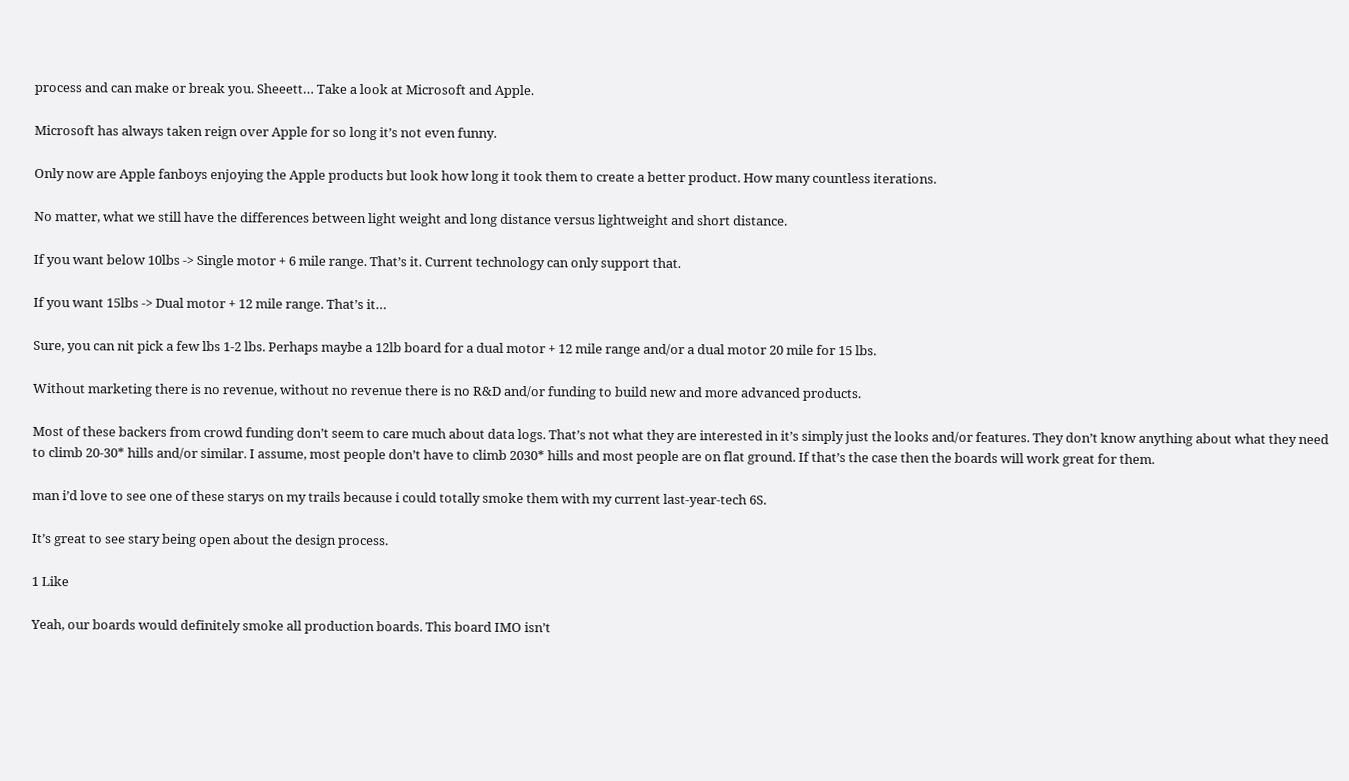process and can make or break you. Sheeett… Take a look at Microsoft and Apple.

Microsoft has always taken reign over Apple for so long it’s not even funny.

Only now are Apple fanboys enjoying the Apple products but look how long it took them to create a better product. How many countless iterations.

No matter, what we still have the differences between light weight and long distance versus lightweight and short distance.

If you want below 10lbs -> Single motor + 6 mile range. That’s it. Current technology can only support that.

If you want 15lbs -> Dual motor + 12 mile range. That’s it…

Sure, you can nit pick a few lbs 1-2 lbs. Perhaps maybe a 12lb board for a dual motor + 12 mile range and/or a dual motor 20 mile for 15 lbs.

Without marketing there is no revenue, without no revenue there is no R&D and/or funding to build new and more advanced products.

Most of these backers from crowd funding don’t seem to care much about data logs. That’s not what they are interested in it’s simply just the looks and/or features. They don’t know anything about what they need to climb 20-30* hills and/or similar. I assume, most people don’t have to climb 2030* hills and most people are on flat ground. If that’s the case then the boards will work great for them.

man i’d love to see one of these starys on my trails because i could totally smoke them with my current last-year-tech 6S.

It’s great to see stary being open about the design process.

1 Like

Yeah, our boards would definitely smoke all production boards. This board IMO isn’t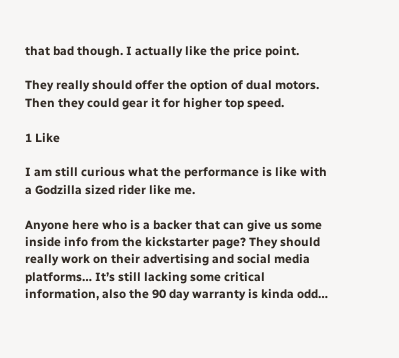that bad though. I actually like the price point.

They really should offer the option of dual motors. Then they could gear it for higher top speed.

1 Like

I am still curious what the performance is like with a Godzilla sized rider like me.

Anyone here who is a backer that can give us some inside info from the kickstarter page? They should really work on their advertising and social media platforms… It’s still lacking some critical information, also the 90 day warranty is kinda odd…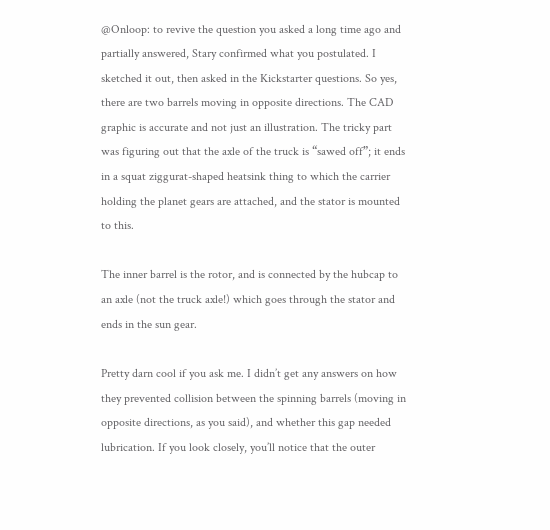@Onloop: to revive the question you asked a long time ago and partially answered, Stary confirmed what you postulated. I sketched it out, then asked in the Kickstarter questions. So yes, there are two barrels moving in opposite directions. The CAD graphic is accurate and not just an illustration. The tricky part was figuring out that the axle of the truck is “sawed off”; it ends in a squat ziggurat-shaped heatsink thing to which the carrier holding the planet gears are attached, and the stator is mounted to this.

The inner barrel is the rotor, and is connected by the hubcap to an axle (not the truck axle!) which goes through the stator and ends in the sun gear.

Pretty darn cool if you ask me. I didn’t get any answers on how they prevented collision between the spinning barrels (moving in opposite directions, as you said), and whether this gap needed lubrication. If you look closely, you’ll notice that the outer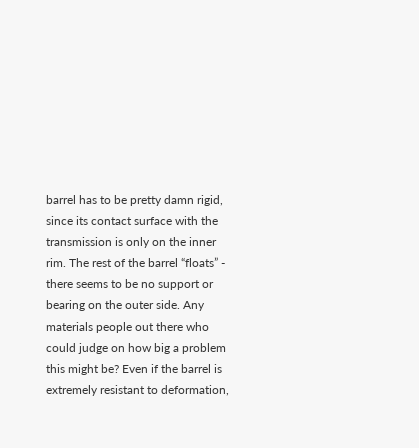barrel has to be pretty damn rigid, since its contact surface with the transmission is only on the inner rim. The rest of the barrel “floats” - there seems to be no support or bearing on the outer side. Any materials people out there who could judge on how big a problem this might be? Even if the barrel is extremely resistant to deformation,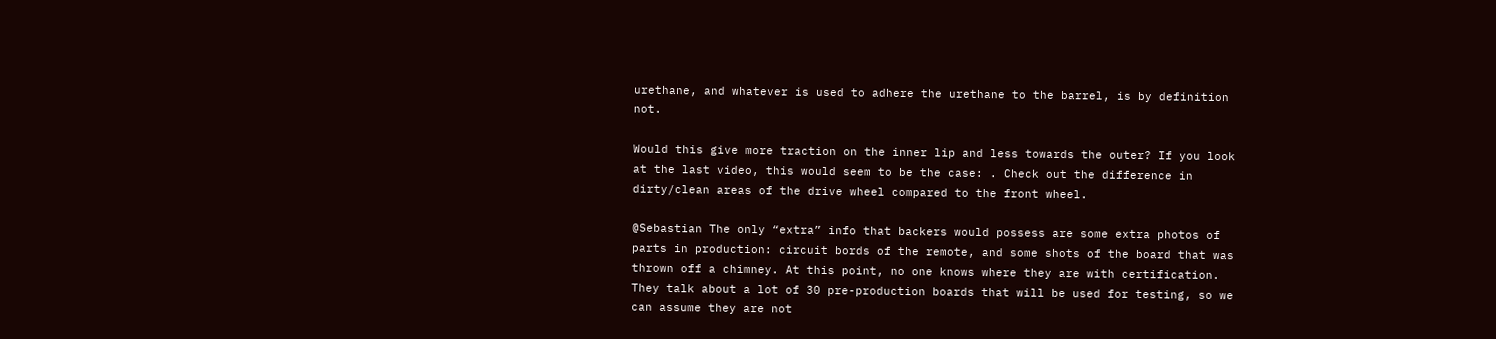urethane, and whatever is used to adhere the urethane to the barrel, is by definition not.

Would this give more traction on the inner lip and less towards the outer? If you look at the last video, this would seem to be the case: . Check out the difference in dirty/clean areas of the drive wheel compared to the front wheel.

@Sebastian The only “extra” info that backers would possess are some extra photos of parts in production: circuit bords of the remote, and some shots of the board that was thrown off a chimney. At this point, no one knows where they are with certification. They talk about a lot of 30 pre-production boards that will be used for testing, so we can assume they are not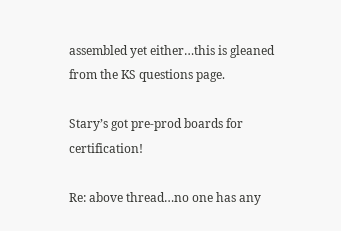assembled yet either…this is gleaned from the KS questions page.

Stary’s got pre-prod boards for certification!

Re: above thread…no one has any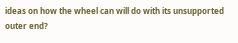ideas on how the wheel can will do with its unsupported outer end?